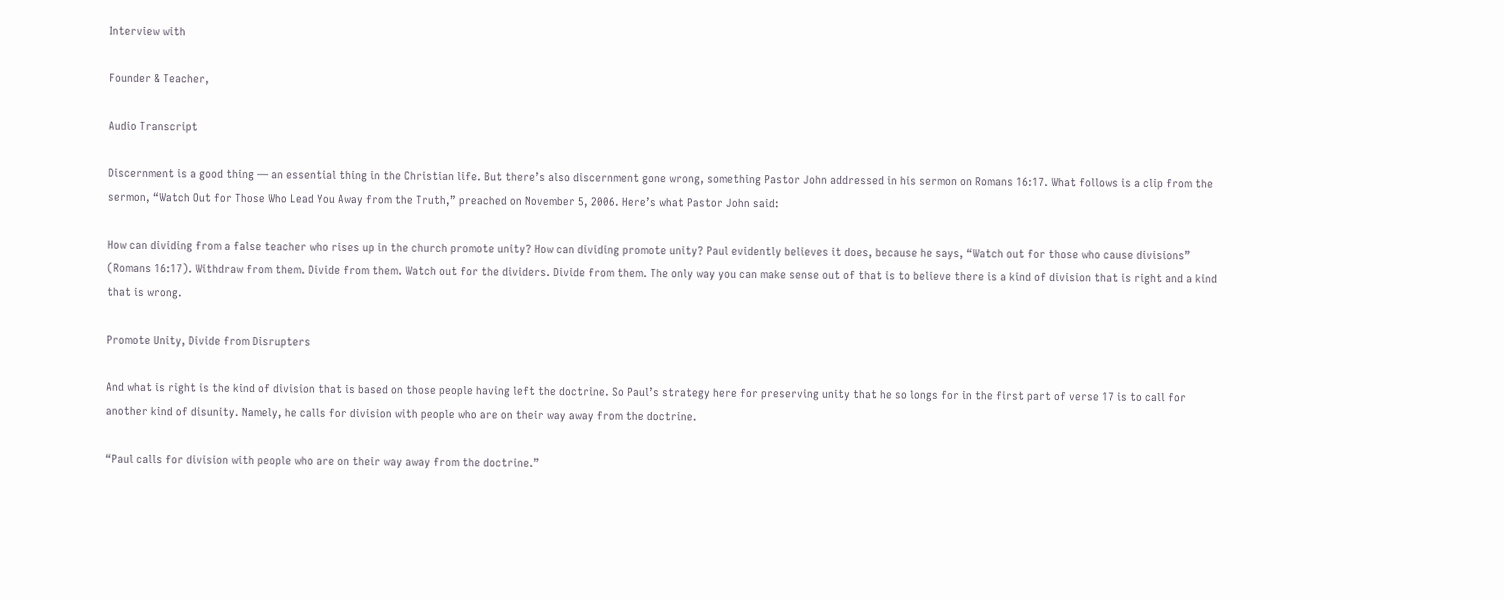Interview with

Founder & Teacher,

Audio Transcript

Discernment is a good thing — an essential thing in the Christian life. But there’s also discernment gone wrong, something Pastor John addressed in his sermon on Romans 16:17. What follows is a clip from the sermon, “Watch Out for Those Who Lead You Away from the Truth,” preached on November 5, 2006. Here’s what Pastor John said:

How can dividing from a false teacher who rises up in the church promote unity? How can dividing promote unity? Paul evidently believes it does, because he says, “Watch out for those who cause divisions” (Romans 16:17). Withdraw from them. Divide from them. Watch out for the dividers. Divide from them. The only way you can make sense out of that is to believe there is a kind of division that is right and a kind that is wrong.

Promote Unity, Divide from Disrupters

And what is right is the kind of division that is based on those people having left the doctrine. So Paul’s strategy here for preserving unity that he so longs for in the first part of verse 17 is to call for another kind of disunity. Namely, he calls for division with people who are on their way away from the doctrine.

“Paul calls for division with people who are on their way away from the doctrine.”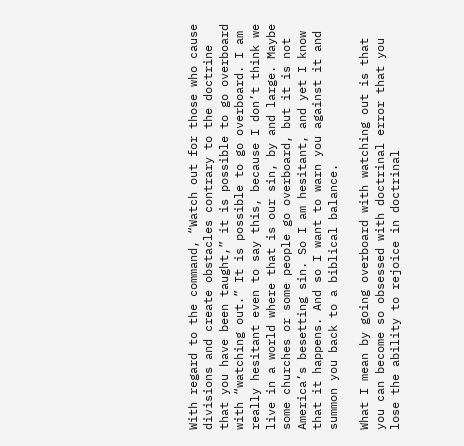With regard to the command, “Watch out for those who cause divisions and create obstacles contrary to the doctrine that you have been taught,” it is possible to go overboard with “watching out.” It is possible to go overboard. I am really hesitant even to say this, because I don’t think we live in a world where that is our sin, by and large. Maybe some churches or some people go overboard, but it is not America’s besetting sin. So I am hesitant, and yet I know that it happens. And so I want to warn you against it and summon you back to a biblical balance.

What I mean by going overboard with watching out is that you can become so obsessed with doctrinal error that you lose the ability to rejoice in doctrinal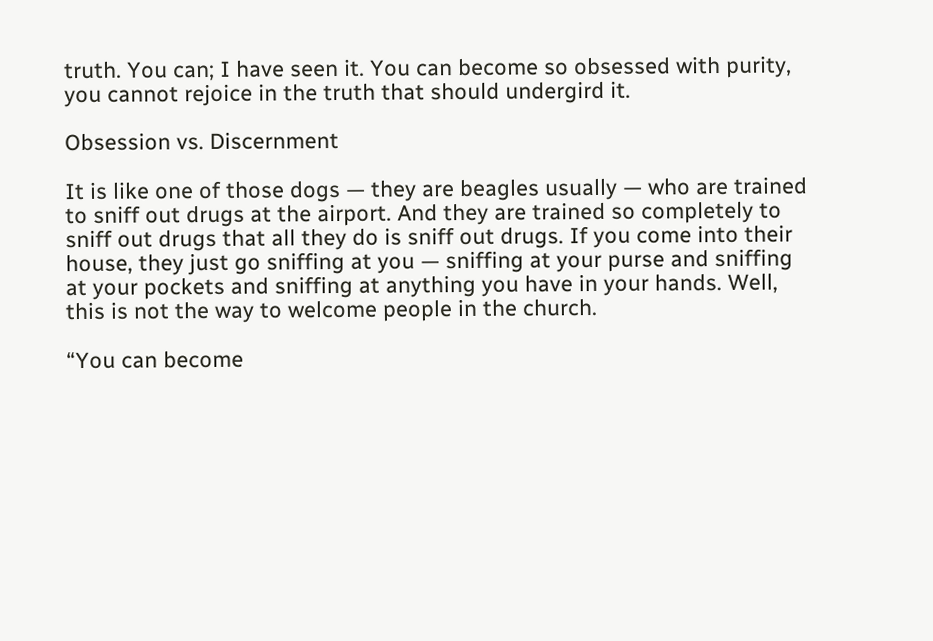truth. You can; I have seen it. You can become so obsessed with purity, you cannot rejoice in the truth that should undergird it.

Obsession vs. Discernment

It is like one of those dogs — they are beagles usually — who are trained to sniff out drugs at the airport. And they are trained so completely to sniff out drugs that all they do is sniff out drugs. If you come into their house, they just go sniffing at you — sniffing at your purse and sniffing at your pockets and sniffing at anything you have in your hands. Well, this is not the way to welcome people in the church.

“You can become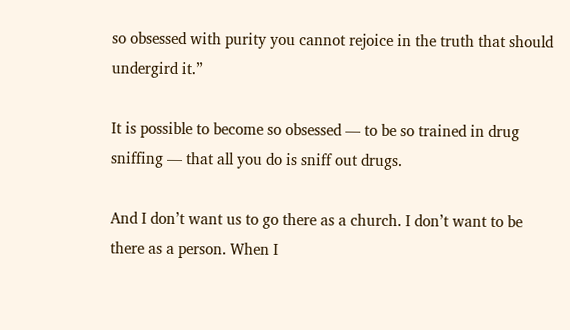so obsessed with purity you cannot rejoice in the truth that should undergird it.”

It is possible to become so obsessed — to be so trained in drug sniffing — that all you do is sniff out drugs.

And I don’t want us to go there as a church. I don’t want to be there as a person. When I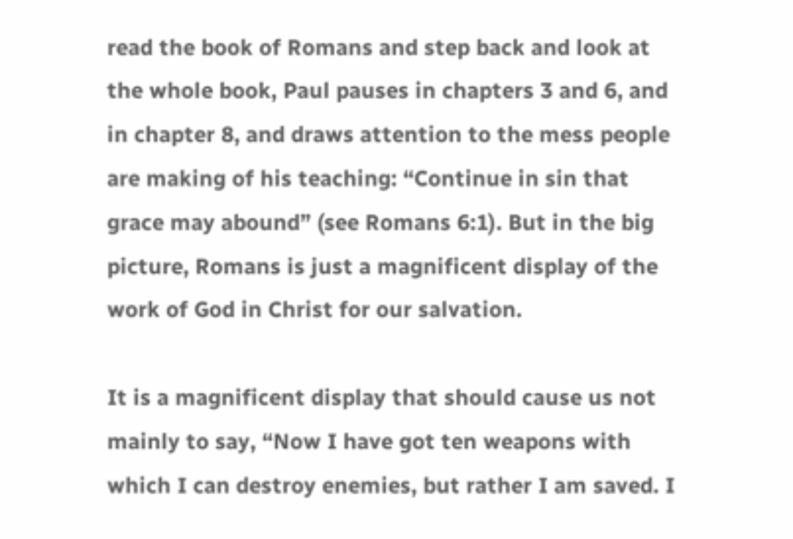read the book of Romans and step back and look at the whole book, Paul pauses in chapters 3 and 6, and in chapter 8, and draws attention to the mess people are making of his teaching: “Continue in sin that grace may abound” (see Romans 6:1). But in the big picture, Romans is just a magnificent display of the work of God in Christ for our salvation.

It is a magnificent display that should cause us not mainly to say, “Now I have got ten weapons with which I can destroy enemies, but rather I am saved. I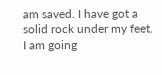am saved. I have got a solid rock under my feet. I am going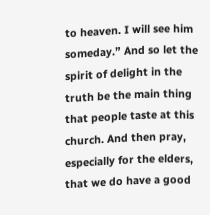to heaven. I will see him someday.” And so let the spirit of delight in the truth be the main thing that people taste at this church. And then pray, especially for the elders, that we do have a good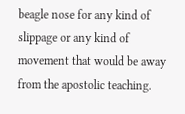beagle nose for any kind of slippage or any kind of movement that would be away from the apostolic teaching.